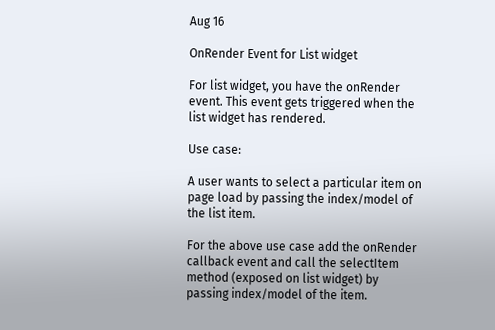Aug 16

OnRender Event for List widget

For list widget, you have the onRender event. This event gets triggered when the list widget has rendered.

Use case:

A user wants to select a particular item on page load by passing the index/model of the list item.

For the above use case add the onRender callback event and call the selectItem method (exposed on list widget) by passing index/model of the item.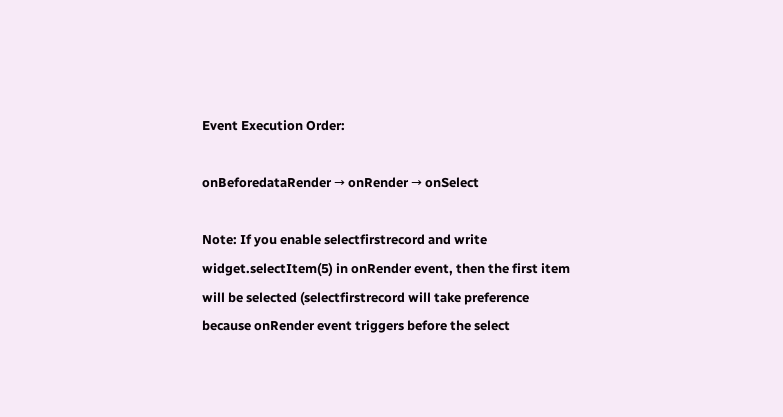Event Execution Order:

onBeforedataRender → onRender → onSelect

Note: If you enable selectfirstrecord and write widget.selectItem(5) in onRender event, then the first item will be selected (selectfirstrecord will take preference because onRender event triggers before the select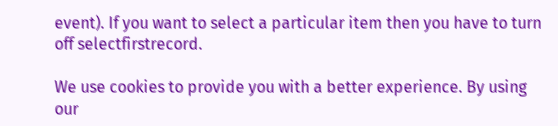event). If you want to select a particular item then you have to turn off selectfirstrecord.

We use cookies to provide you with a better experience. By using our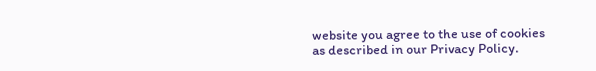website you agree to the use of cookies as described in our Privacy Policy.